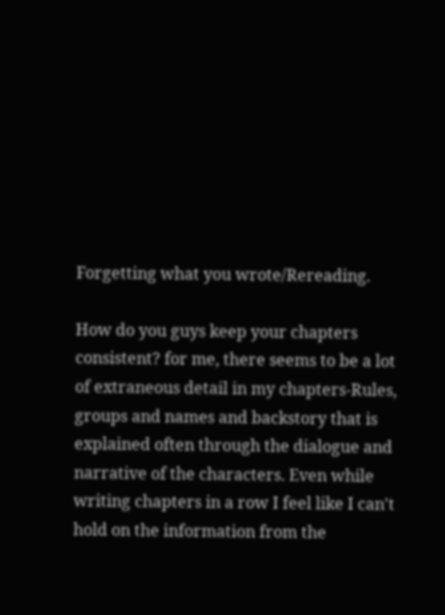Forgetting what you wrote/Rereading.

How do you guys keep your chapters consistent? for me, there seems to be a lot of extraneous detail in my chapters-Rules, groups and names and backstory that is explained often through the dialogue and narrative of the characters. Even while writing chapters in a row I feel like I can't hold on the information from the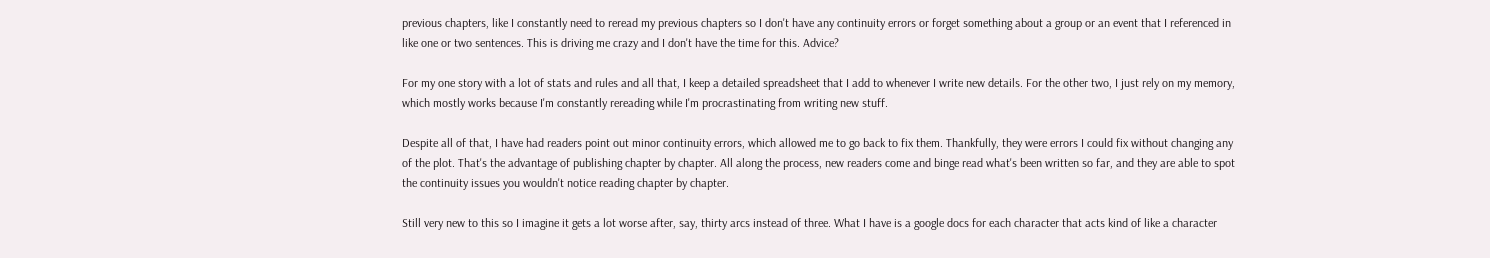previous chapters, like I constantly need to reread my previous chapters so I don't have any continuity errors or forget something about a group or an event that I referenced in like one or two sentences. This is driving me crazy and I don't have the time for this. Advice?

For my one story with a lot of stats and rules and all that, I keep a detailed spreadsheet that I add to whenever I write new details. For the other two, I just rely on my memory, which mostly works because I'm constantly rereading while I'm procrastinating from writing new stuff.

Despite all of that, I have had readers point out minor continuity errors, which allowed me to go back to fix them. Thankfully, they were errors I could fix without changing any of the plot. That's the advantage of publishing chapter by chapter. All along the process, new readers come and binge read what's been written so far, and they are able to spot the continuity issues you wouldn't notice reading chapter by chapter.

Still very new to this so I imagine it gets a lot worse after, say, thirty arcs instead of three. What I have is a google docs for each character that acts kind of like a character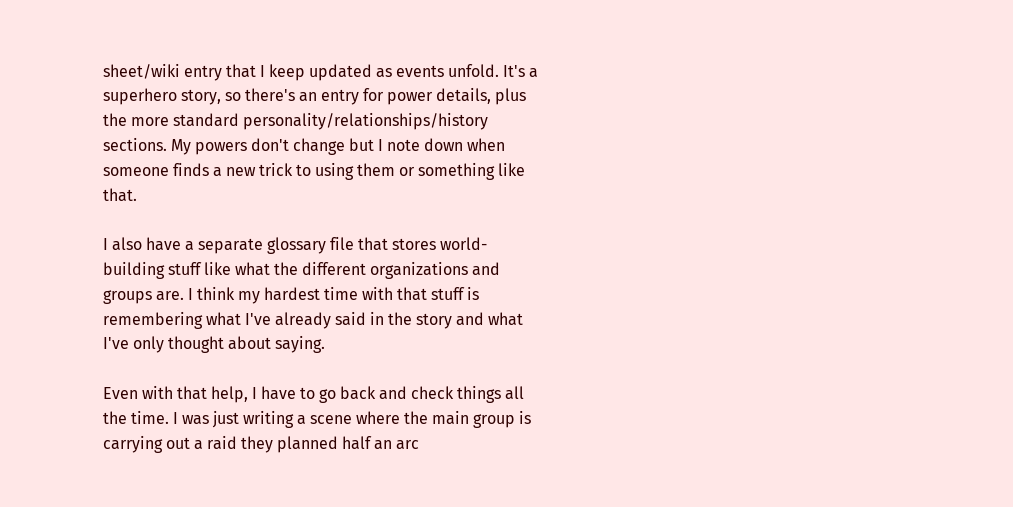sheet/wiki entry that I keep updated as events unfold. It's a superhero story, so there's an entry for power details, plus the more standard personality/relationships/history sections. My powers don't change but I note down when someone finds a new trick to using them or something like that.

I also have a separate glossary file that stores world-building stuff like what the different organizations and groups are. I think my hardest time with that stuff is remembering what I've already said in the story and what I've only thought about saying.

Even with that help, I have to go back and check things all the time. I was just writing a scene where the main group is carrying out a raid they planned half an arc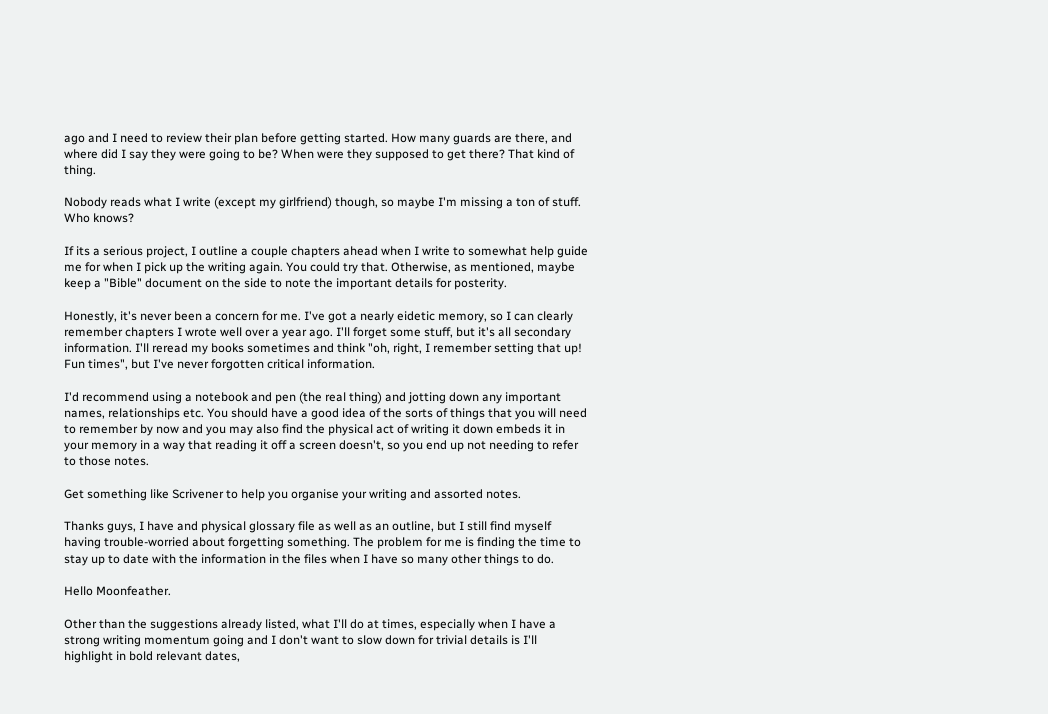ago and I need to review their plan before getting started. How many guards are there, and where did I say they were going to be? When were they supposed to get there? That kind of thing.

Nobody reads what I write (except my girlfriend) though, so maybe I'm missing a ton of stuff. Who knows?

If its a serious project, I outline a couple chapters ahead when I write to somewhat help guide me for when I pick up the writing again. You could try that. Otherwise, as mentioned, maybe keep a "Bible" document on the side to note the important details for posterity.

Honestly, it's never been a concern for me. I've got a nearly eidetic memory, so I can clearly remember chapters I wrote well over a year ago. I'll forget some stuff, but it's all secondary information. I'll reread my books sometimes and think "oh, right, I remember setting that up! Fun times", but I've never forgotten critical information.

I'd recommend using a notebook and pen (the real thing) and jotting down any important names, relationships etc. You should have a good idea of the sorts of things that you will need to remember by now and you may also find the physical act of writing it down embeds it in your memory in a way that reading it off a screen doesn't, so you end up not needing to refer to those notes.

Get something like Scrivener to help you organise your writing and assorted notes.

Thanks guys, I have and physical glossary file as well as an outline, but I still find myself having trouble-worried about forgetting something. The problem for me is finding the time to stay up to date with the information in the files when I have so many other things to do.

Hello Moonfeather.

Other than the suggestions already listed, what I'll do at times, especially when I have a strong writing momentum going and I don't want to slow down for trivial details is I'll highlight in bold relevant dates,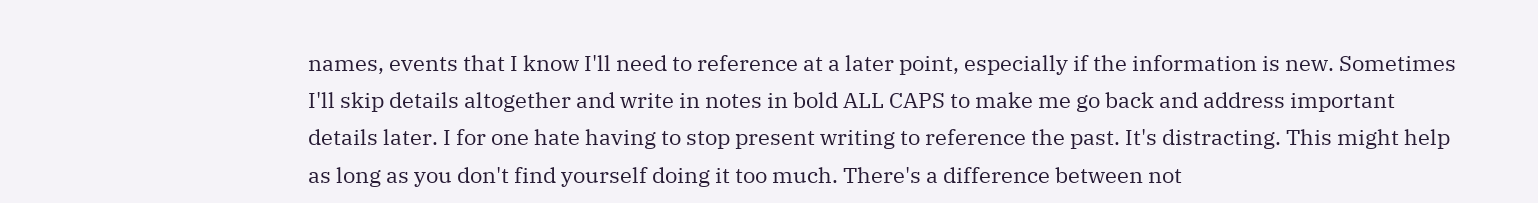names, events that I know I'll need to reference at a later point, especially if the information is new. Sometimes I'll skip details altogether and write in notes in bold ALL CAPS to make me go back and address important details later. I for one hate having to stop present writing to reference the past. It's distracting. This might help as long as you don't find yourself doing it too much. There's a difference between not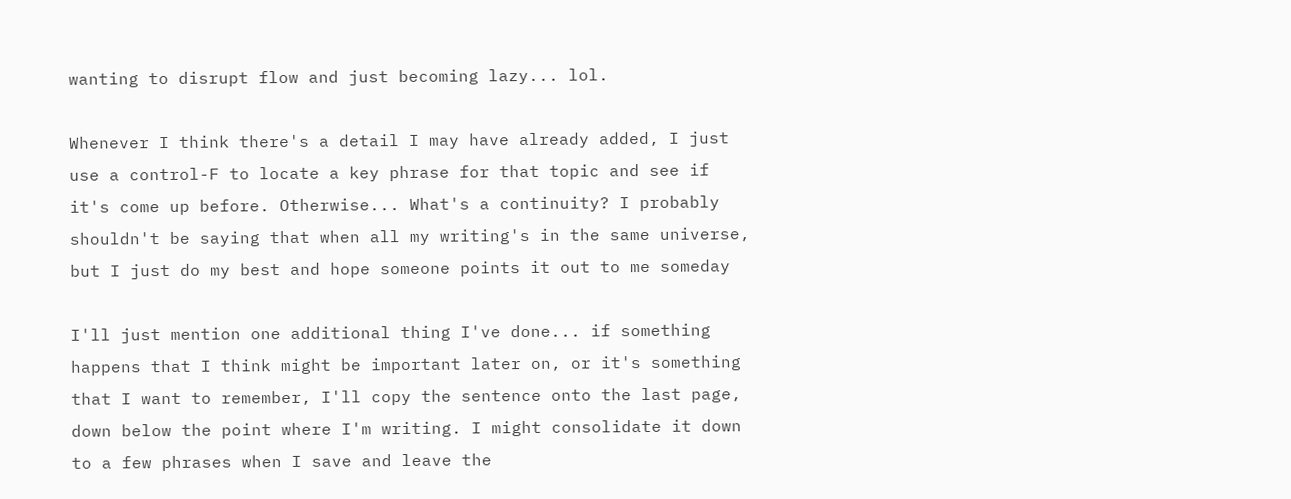wanting to disrupt flow and just becoming lazy... lol.

Whenever I think there's a detail I may have already added, I just use a control-F to locate a key phrase for that topic and see if it's come up before. Otherwise... What's a continuity? I probably shouldn't be saying that when all my writing's in the same universe, but I just do my best and hope someone points it out to me someday

I'll just mention one additional thing I've done... if something happens that I think might be important later on, or it's something that I want to remember, I'll copy the sentence onto the last page, down below the point where I'm writing. I might consolidate it down to a few phrases when I save and leave the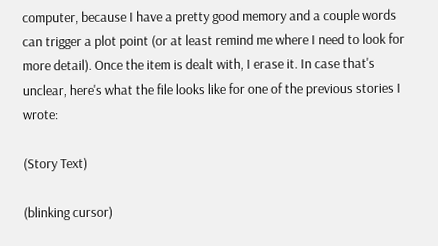computer, because I have a pretty good memory and a couple words can trigger a plot point (or at least remind me where I need to look for more detail). Once the item is dealt with, I erase it. In case that's unclear, here's what the file looks like for one of the previous stories I wrote:

(Story Text)

(blinking cursor)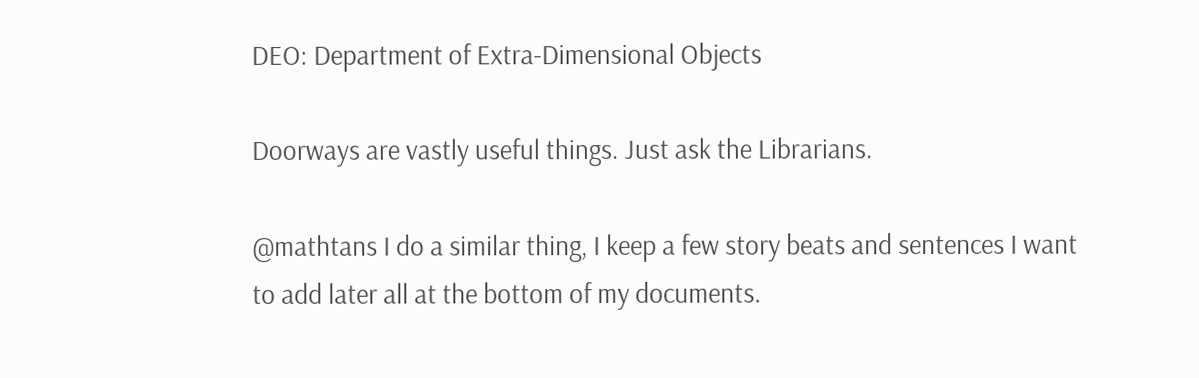DEO: Department of Extra-Dimensional Objects

Doorways are vastly useful things. Just ask the Librarians.

@mathtans I do a similar thing, I keep a few story beats and sentences I want to add later all at the bottom of my documents.